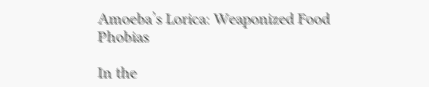Amoeba’s Lorica: Weaponized Food Phobias

In the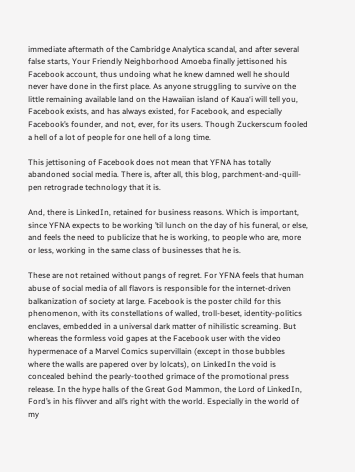immediate aftermath of the Cambridge Analytica scandal, and after several false starts, Your Friendly Neighborhood Amoeba finally jettisoned his Facebook account, thus undoing what he knew damned well he should never have done in the first place. As anyone struggling to survive on the little remaining available land on the Hawaiian island of Kaua‘i will tell you, Facebook exists, and has always existed, for Facebook, and especially Facebook’s founder, and not, ever, for its users. Though Zuckerscum fooled a hell of a lot of people for one hell of a long time.

This jettisoning of Facebook does not mean that YFNA has totally abandoned social media. There is, after all, this blog, parchment-and-quill-pen retrograde technology that it is.

And, there is LinkedIn, retained for business reasons. Which is important, since YFNA expects to be working ’til lunch on the day of his funeral, or else, and feels the need to publicize that he is working, to people who are, more or less, working in the same class of businesses that he is.

These are not retained without pangs of regret. For YFNA feels that human abuse of social media of all flavors is responsible for the internet-driven balkanization of society at large. Facebook is the poster child for this phenomenon, with its constellations of walled, troll-beset, identity-politics enclaves, embedded in a universal dark matter of nihilistic screaming. But whereas the formless void gapes at the Facebook user with the video hypermenace of a Marvel Comics supervillain (except in those bubbles where the walls are papered over by lolcats), on LinkedIn the void is concealed behind the pearly-toothed grimace of the promotional press release. In the hype halls of the Great God Mammon, the Lord of LinkedIn, Ford’s in his flivver and all’s right with the world. Especially in the world of my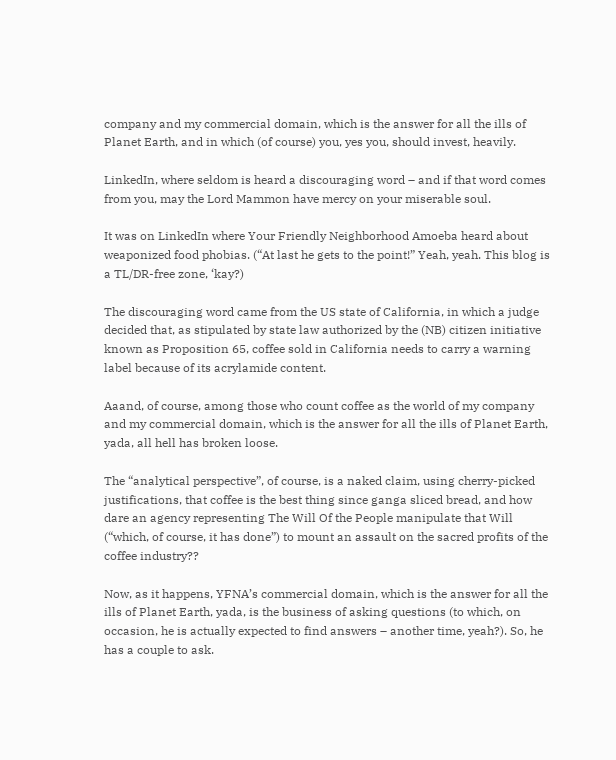company and my commercial domain, which is the answer for all the ills of Planet Earth, and in which (of course) you, yes you, should invest, heavily.

LinkedIn, where seldom is heard a discouraging word – and if that word comes from you, may the Lord Mammon have mercy on your miserable soul.

It was on LinkedIn where Your Friendly Neighborhood Amoeba heard about weaponized food phobias. (“At last he gets to the point!” Yeah, yeah. This blog is a TL/DR-free zone, ‘kay?)

The discouraging word came from the US state of California, in which a judge decided that, as stipulated by state law authorized by the (NB) citizen initiative known as Proposition 65, coffee sold in California needs to carry a warning label because of its acrylamide content.

Aaand, of course, among those who count coffee as the world of my company and my commercial domain, which is the answer for all the ills of Planet Earth, yada, all hell has broken loose.

The “analytical perspective”, of course, is a naked claim, using cherry-picked justifications, that coffee is the best thing since ganga sliced bread, and how dare an agency representing The Will Of the People manipulate that Will (“which, of course, it has done”) to mount an assault on the sacred profits of the coffee industry??

Now, as it happens, YFNA’s commercial domain, which is the answer for all the ills of Planet Earth, yada, is the business of asking questions (to which, on occasion, he is actually expected to find answers – another time, yeah?). So, he has a couple to ask.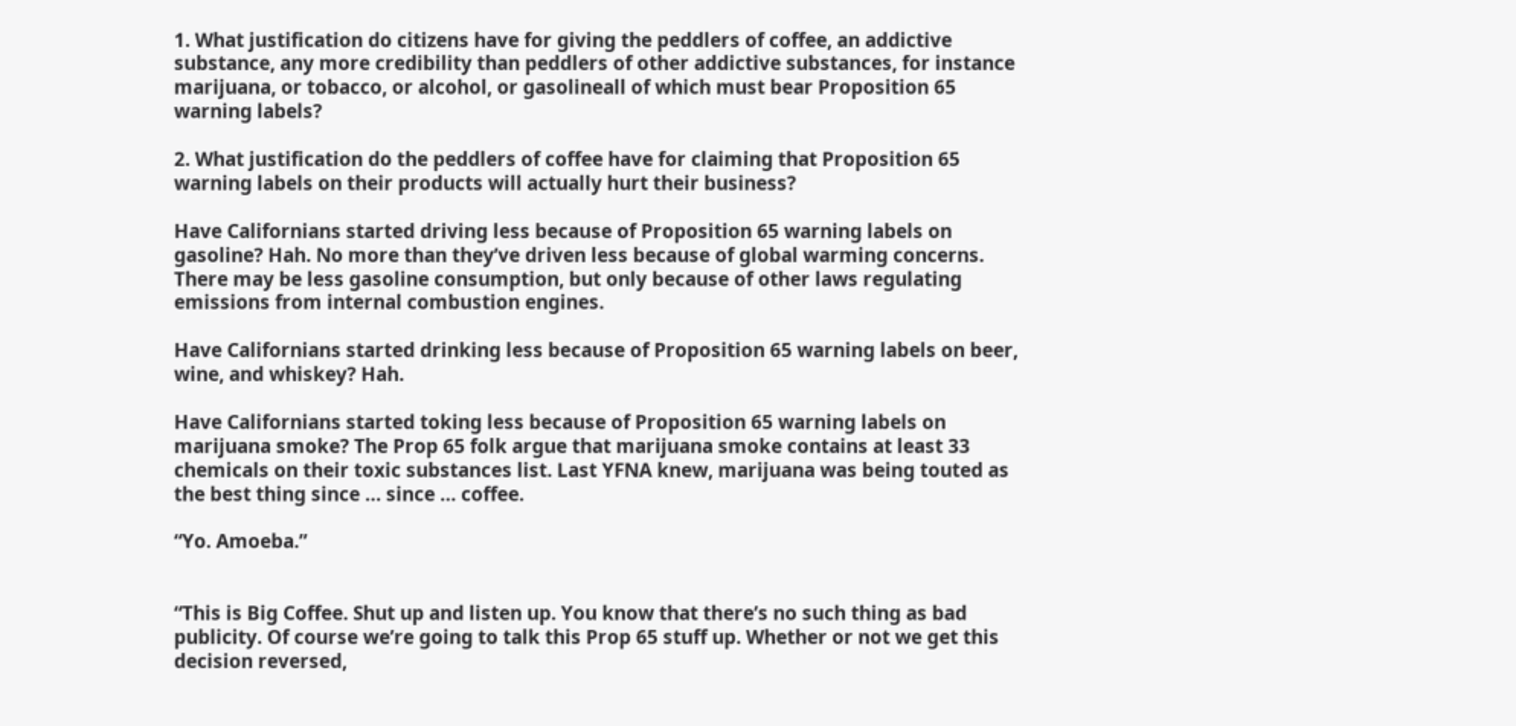1. What justification do citizens have for giving the peddlers of coffee, an addictive substance, any more credibility than peddlers of other addictive substances, for instance marijuana, or tobacco, or alcohol, or gasolineall of which must bear Proposition 65 warning labels?

2. What justification do the peddlers of coffee have for claiming that Proposition 65 warning labels on their products will actually hurt their business?

Have Californians started driving less because of Proposition 65 warning labels on gasoline? Hah. No more than they’ve driven less because of global warming concerns. There may be less gasoline consumption, but only because of other laws regulating emissions from internal combustion engines.

Have Californians started drinking less because of Proposition 65 warning labels on beer, wine, and whiskey? Hah.

Have Californians started toking less because of Proposition 65 warning labels on marijuana smoke? The Prop 65 folk argue that marijuana smoke contains at least 33 chemicals on their toxic substances list. Last YFNA knew, marijuana was being touted as the best thing since … since … coffee.

“Yo. Amoeba.”


“This is Big Coffee. Shut up and listen up. You know that there’s no such thing as bad publicity. Of course we’re going to talk this Prop 65 stuff up. Whether or not we get this decision reversed,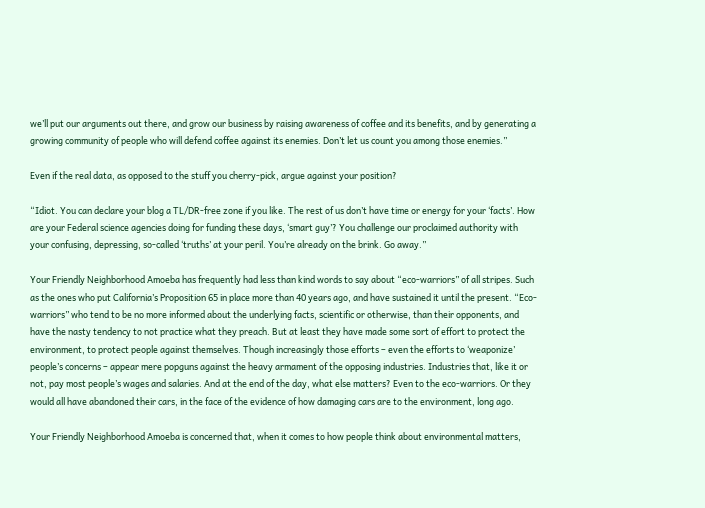we’ll put our arguments out there, and grow our business by raising awareness of coffee and its benefits, and by generating a growing community of people who will defend coffee against its enemies. Don’t let us count you among those enemies.”

Even if the real data, as opposed to the stuff you cherry-pick, argue against your position?

“Idiot. You can declare your blog a TL/DR-free zone if you like. The rest of us don’t have time or energy for your ‘facts’. How are your Federal science agencies doing for funding these days, ‘smart guy’? You challenge our proclaimed authority with your confusing, depressing, so-called ‘truths’ at your peril. You’re already on the brink. Go away.”

Your Friendly Neighborhood Amoeba has frequently had less than kind words to say about “eco-warriors” of all stripes. Such as the ones who put California’s Proposition 65 in place more than 40 years ago, and have sustained it until the present. “Eco-warriors” who tend to be no more informed about the underlying facts, scientific or otherwise, than their opponents, and have the nasty tendency to not practice what they preach. But at least they have made some sort of effort to protect the environment, to protect people against themselves. Though increasingly those efforts – even the efforts to ‘weaponize’ people’s concerns – appear mere popguns against the heavy armament of the opposing industries. Industries that, like it or not, pay most people’s wages and salaries. And at the end of the day, what else matters? Even to the eco-warriors. Or they would all have abandoned their cars, in the face of the evidence of how damaging cars are to the environment, long ago.

Your Friendly Neighborhood Amoeba is concerned that, when it comes to how people think about environmental matters,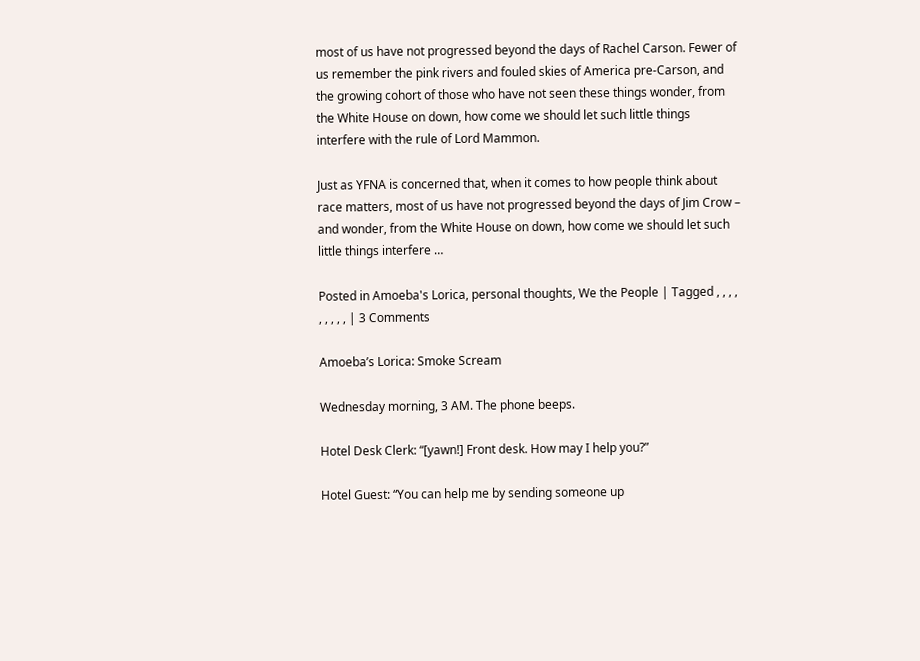most of us have not progressed beyond the days of Rachel Carson. Fewer of us remember the pink rivers and fouled skies of America pre-Carson, and the growing cohort of those who have not seen these things wonder, from the White House on down, how come we should let such little things interfere with the rule of Lord Mammon.

Just as YFNA is concerned that, when it comes to how people think about race matters, most of us have not progressed beyond the days of Jim Crow – and wonder, from the White House on down, how come we should let such little things interfere …

Posted in Amoeba's Lorica, personal thoughts, We the People | Tagged , , , , , , , , , | 3 Comments

Amoeba’s Lorica: Smoke Scream

Wednesday morning, 3 AM. The phone beeps.

Hotel Desk Clerk: “[yawn!] Front desk. How may I help you?”

Hotel Guest: “You can help me by sending someone up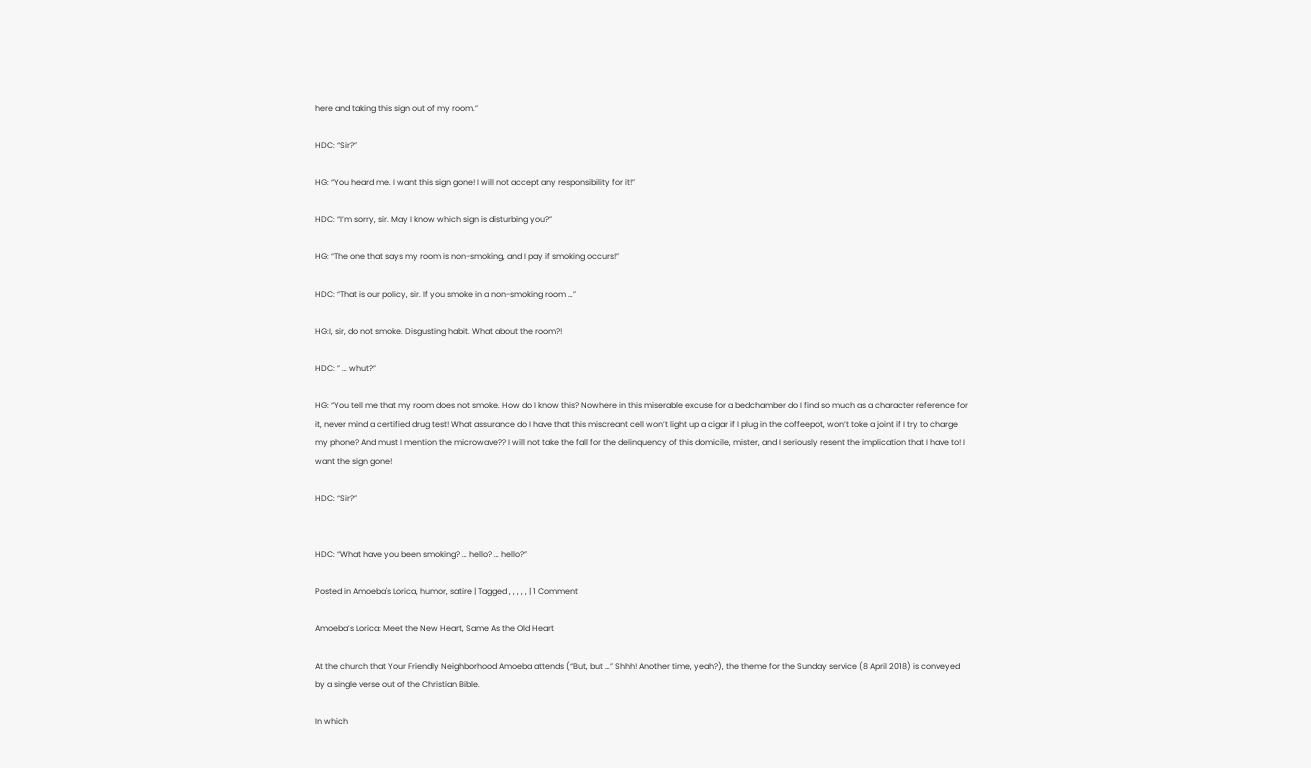here and taking this sign out of my room.”

HDC: “Sir?”

HG: “You heard me. I want this sign gone! I will not accept any responsibility for it!”

HDC: “I’m sorry, sir. May I know which sign is disturbing you?”

HG: “The one that says my room is non-smoking, and I pay if smoking occurs!”

HDC: “That is our policy, sir. If you smoke in a non-smoking room …”

HG:I, sir, do not smoke. Disgusting habit. What about the room?!

HDC: ” … whut?”

HG: “You tell me that my room does not smoke. How do I know this? Nowhere in this miserable excuse for a bedchamber do I find so much as a character reference for it, never mind a certified drug test! What assurance do I have that this miscreant cell won’t light up a cigar if I plug in the coffeepot, won’t toke a joint if I try to charge my phone? And must I mention the microwave?? I will not take the fall for the delinquency of this domicile, mister, and I seriously resent the implication that I have to! I want the sign gone!

HDC: “Sir?”


HDC: “What have you been smoking? … hello? … hello?”

Posted in Amoeba's Lorica, humor, satire | Tagged , , , , , | 1 Comment

Amoeba’s Lorica: Meet the New Heart, Same As the Old Heart

At the church that Your Friendly Neighborhood Amoeba attends (“But, but …” Shhh! Another time, yeah?), the theme for the Sunday service (8 April 2018) is conveyed by a single verse out of the Christian Bible.

In which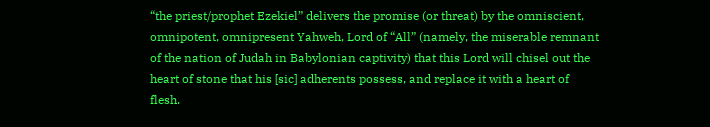“the priest/prophet Ezekiel” delivers the promise (or threat) by the omniscient, omnipotent, omnipresent Yahweh, Lord of “All” (namely, the miserable remnant of the nation of Judah in Babylonian captivity) that this Lord will chisel out the heart of stone that his [sic] adherents possess, and replace it with a heart of flesh.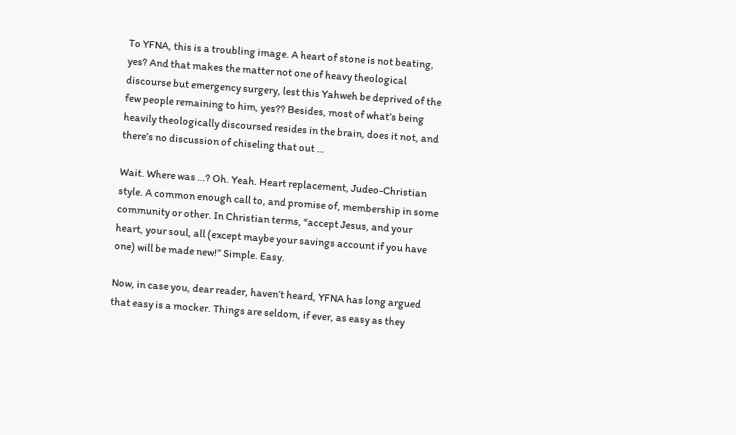To YFNA, this is a troubling image. A heart of stone is not beating, yes? And that makes the matter not one of heavy theological discourse but emergency surgery, lest this Yahweh be deprived of the few people remaining to him, yes?? Besides, most of what’s being heavily theologically discoursed resides in the brain, does it not, and there’s no discussion of chiseling that out …

Wait. Where was …? Oh. Yeah. Heart replacement, Judeo-Christian style. A common enough call to, and promise of, membership in some community or other. In Christian terms, “accept Jesus, and your heart, your soul, all (except maybe your savings account if you have one) will be made new!” Simple. Easy.

Now, in case you, dear reader, haven’t heard, YFNA has long argued that easy is a mocker. Things are seldom, if ever, as easy as they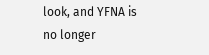look, and YFNA is no longer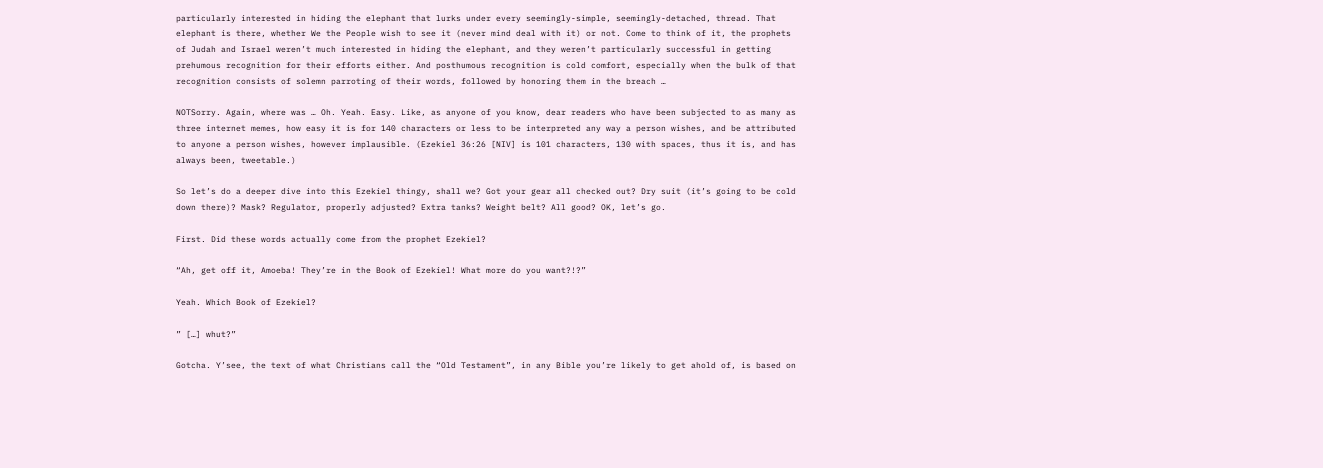particularly interested in hiding the elephant that lurks under every seemingly-simple, seemingly-detached, thread. That elephant is there, whether We the People wish to see it (never mind deal with it) or not. Come to think of it, the prophets of Judah and Israel weren’t much interested in hiding the elephant, and they weren’t particularly successful in getting prehumous recognition for their efforts either. And posthumous recognition is cold comfort, especially when the bulk of that recognition consists of solemn parroting of their words, followed by honoring them in the breach …

NOTSorry. Again, where was … Oh. Yeah. Easy. Like, as anyone of you know, dear readers who have been subjected to as many as three internet memes, how easy it is for 140 characters or less to be interpreted any way a person wishes, and be attributed to anyone a person wishes, however implausible. (Ezekiel 36:26 [NIV] is 101 characters, 130 with spaces, thus it is, and has always been, tweetable.)

So let’s do a deeper dive into this Ezekiel thingy, shall we? Got your gear all checked out? Dry suit (it’s going to be cold down there)? Mask? Regulator, properly adjusted? Extra tanks? Weight belt? All good? OK, let’s go.

First. Did these words actually come from the prophet Ezekiel?

“Ah, get off it, Amoeba! They’re in the Book of Ezekiel! What more do you want?!?”

Yeah. Which Book of Ezekiel?

” […] whut?”

Gotcha. Y’see, the text of what Christians call the “Old Testament”, in any Bible you’re likely to get ahold of, is based on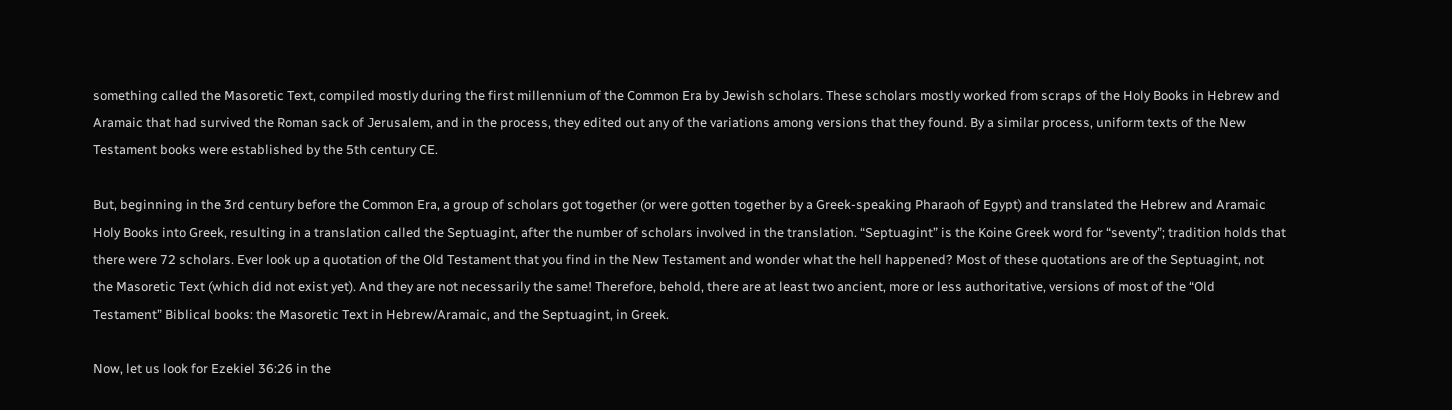something called the Masoretic Text, compiled mostly during the first millennium of the Common Era by Jewish scholars. These scholars mostly worked from scraps of the Holy Books in Hebrew and Aramaic that had survived the Roman sack of Jerusalem, and in the process, they edited out any of the variations among versions that they found. By a similar process, uniform texts of the New Testament books were established by the 5th century CE.

But, beginning in the 3rd century before the Common Era, a group of scholars got together (or were gotten together by a Greek-speaking Pharaoh of Egypt) and translated the Hebrew and Aramaic Holy Books into Greek, resulting in a translation called the Septuagint, after the number of scholars involved in the translation. “Septuagint” is the Koine Greek word for “seventy”; tradition holds that there were 72 scholars. Ever look up a quotation of the Old Testament that you find in the New Testament and wonder what the hell happened? Most of these quotations are of the Septuagint, not the Masoretic Text (which did not exist yet). And they are not necessarily the same! Therefore, behold, there are at least two ancient, more or less authoritative, versions of most of the “Old Testament” Biblical books: the Masoretic Text in Hebrew/Aramaic, and the Septuagint, in Greek.

Now, let us look for Ezekiel 36:26 in the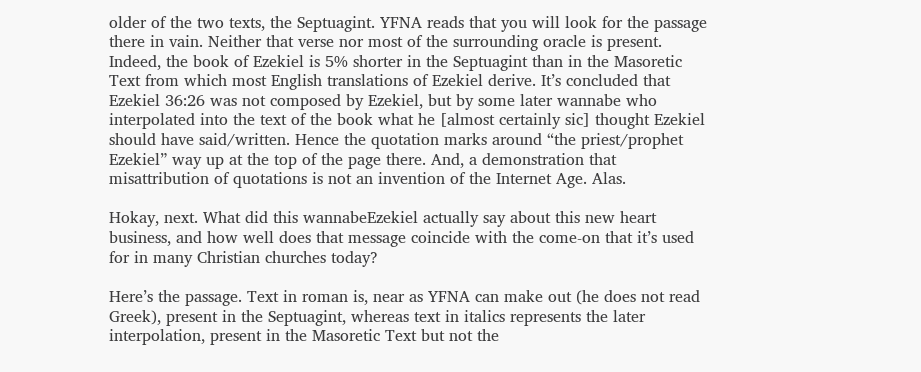older of the two texts, the Septuagint. YFNA reads that you will look for the passage there in vain. Neither that verse nor most of the surrounding oracle is present. Indeed, the book of Ezekiel is 5% shorter in the Septuagint than in the Masoretic Text from which most English translations of Ezekiel derive. It’s concluded that Ezekiel 36:26 was not composed by Ezekiel, but by some later wannabe who interpolated into the text of the book what he [almost certainly sic] thought Ezekiel should have said/written. Hence the quotation marks around “the priest/prophet Ezekiel” way up at the top of the page there. And, a demonstration that misattribution of quotations is not an invention of the Internet Age. Alas.

Hokay, next. What did this wannabeEzekiel actually say about this new heart business, and how well does that message coincide with the come-on that it’s used for in many Christian churches today?

Here’s the passage. Text in roman is, near as YFNA can make out (he does not read Greek), present in the Septuagint, whereas text in italics represents the later interpolation, present in the Masoretic Text but not the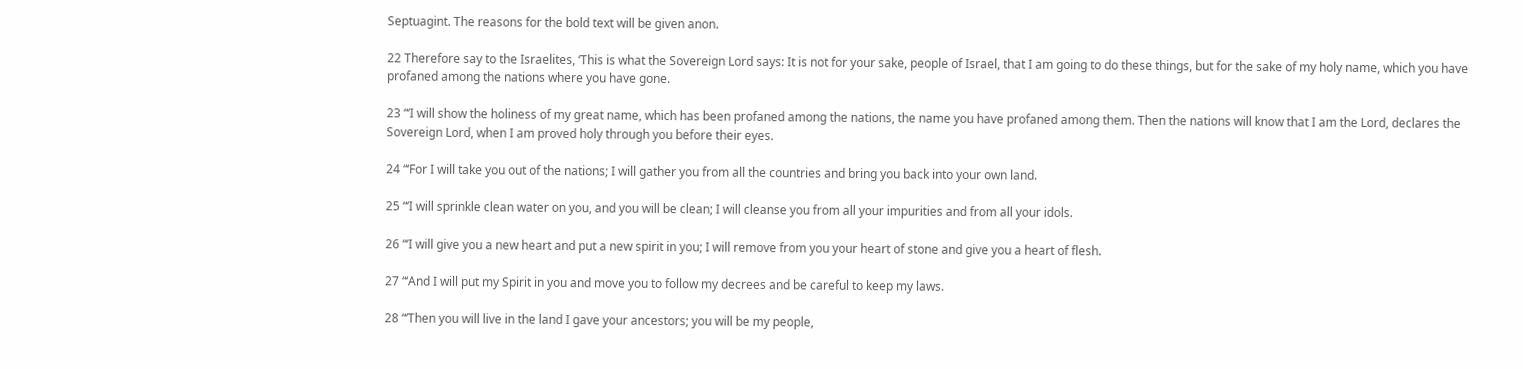Septuagint. The reasons for the bold text will be given anon.

22 Therefore say to the Israelites, ‘This is what the Sovereign Lord says: It is not for your sake, people of Israel, that I am going to do these things, but for the sake of my holy name, which you have profaned among the nations where you have gone.

23 “‘I will show the holiness of my great name, which has been profaned among the nations, the name you have profaned among them. Then the nations will know that I am the Lord, declares the Sovereign Lord, when I am proved holy through you before their eyes.

24 “‘For I will take you out of the nations; I will gather you from all the countries and bring you back into your own land.

25 “‘I will sprinkle clean water on you, and you will be clean; I will cleanse you from all your impurities and from all your idols.

26 “‘I will give you a new heart and put a new spirit in you; I will remove from you your heart of stone and give you a heart of flesh.

27 “‘And I will put my Spirit in you and move you to follow my decrees and be careful to keep my laws.

28 “‘Then you will live in the land I gave your ancestors; you will be my people,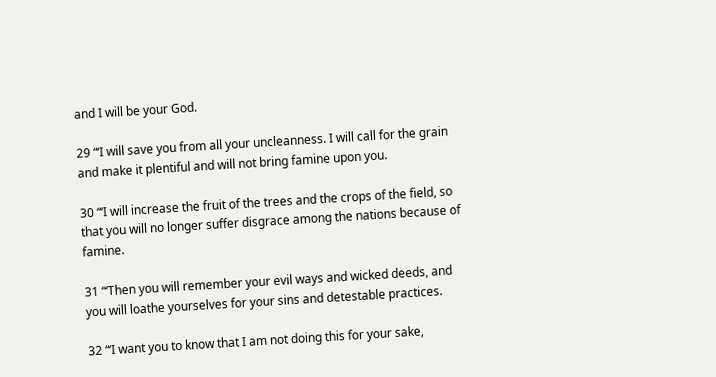and I will be your God.

29 “‘I will save you from all your uncleanness. I will call for the grain and make it plentiful and will not bring famine upon you.

30 “‘I will increase the fruit of the trees and the crops of the field, so that you will no longer suffer disgrace among the nations because of famine.

31 “‘Then you will remember your evil ways and wicked deeds, and you will loathe yourselves for your sins and detestable practices.

32 “‘I want you to know that I am not doing this for your sake,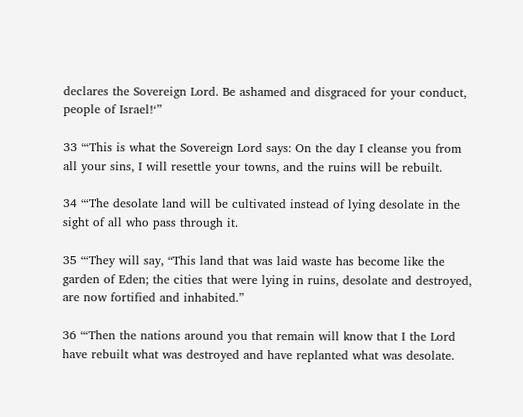declares the Sovereign Lord. Be ashamed and disgraced for your conduct, people of Israel!‘”

33 “‘This is what the Sovereign Lord says: On the day I cleanse you from all your sins, I will resettle your towns, and the ruins will be rebuilt.

34 “‘The desolate land will be cultivated instead of lying desolate in the sight of all who pass through it.

35 “‘They will say, “This land that was laid waste has become like the garden of Eden; the cities that were lying in ruins, desolate and destroyed, are now fortified and inhabited.”

36 “‘Then the nations around you that remain will know that I the Lord have rebuilt what was destroyed and have replanted what was desolate.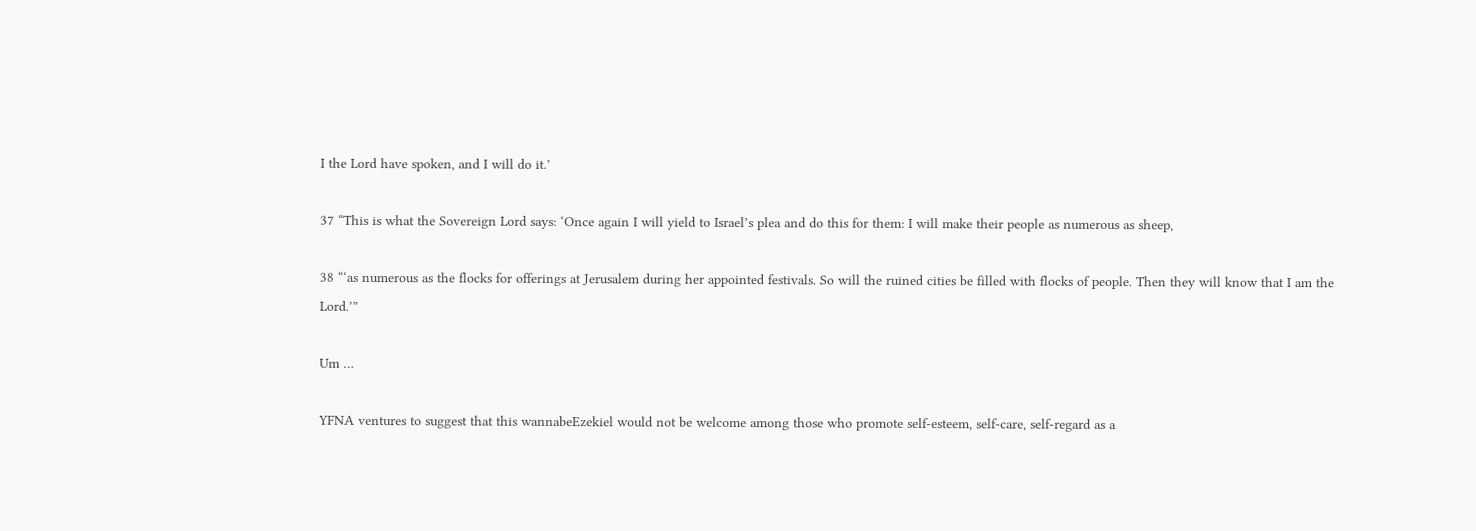I the Lord have spoken, and I will do it.’

37 “This is what the Sovereign Lord says: ‘Once again I will yield to Israel’s plea and do this for them: I will make their people as numerous as sheep,

38 “‘as numerous as the flocks for offerings at Jerusalem during her appointed festivals. So will the ruined cities be filled with flocks of people. Then they will know that I am the Lord.’”

Um …

YFNA ventures to suggest that this wannabeEzekiel would not be welcome among those who promote self-esteem, self-care, self-regard as a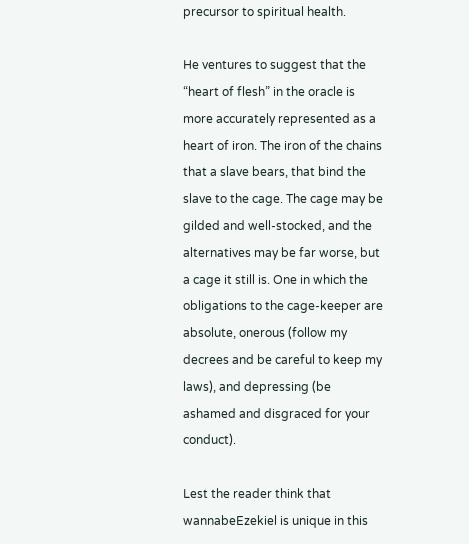precursor to spiritual health.

He ventures to suggest that the “heart of flesh” in the oracle is more accurately represented as a heart of iron. The iron of the chains that a slave bears, that bind the slave to the cage. The cage may be gilded and well-stocked, and the alternatives may be far worse, but a cage it still is. One in which the obligations to the cage-keeper are absolute, onerous (follow my decrees and be careful to keep my laws), and depressing (be ashamed and disgraced for your conduct).

Lest the reader think that wannabeEzekiel is unique in this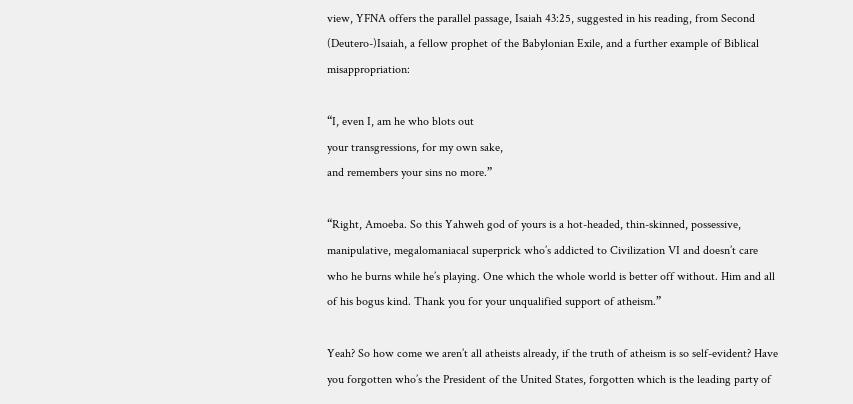view, YFNA offers the parallel passage, Isaiah 43:25, suggested in his reading, from Second (Deutero-)Isaiah, a fellow prophet of the Babylonian Exile, and a further example of Biblical misappropriation:

“I, even I, am he who blots out
your transgressions, for my own sake,
and remembers your sins no more.”

“Right, Amoeba. So this Yahweh god of yours is a hot-headed, thin-skinned, possessive, manipulative, megalomaniacal superprick who’s addicted to Civilization VI and doesn’t care who he burns while he’s playing. One which the whole world is better off without. Him and all of his bogus kind. Thank you for your unqualified support of atheism.”

Yeah? So how come we aren’t all atheists already, if the truth of atheism is so self-evident? Have you forgotten who’s the President of the United States, forgotten which is the leading party of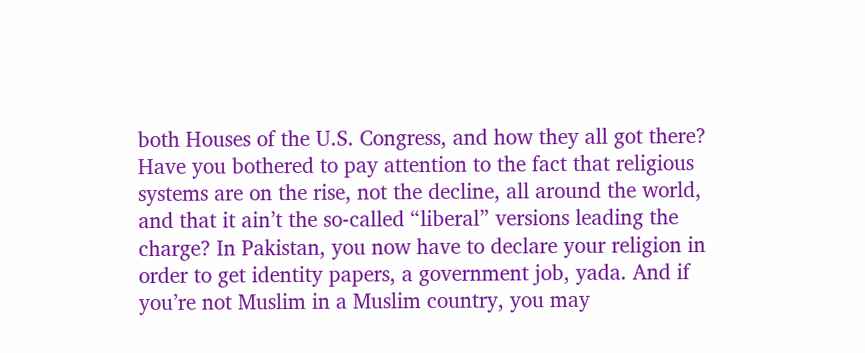both Houses of the U.S. Congress, and how they all got there? Have you bothered to pay attention to the fact that religious systems are on the rise, not the decline, all around the world, and that it ain’t the so-called “liberal” versions leading the charge? In Pakistan, you now have to declare your religion in order to get identity papers, a government job, yada. And if you’re not Muslim in a Muslim country, you may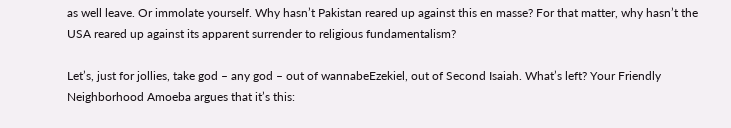as well leave. Or immolate yourself. Why hasn’t Pakistan reared up against this en masse? For that matter, why hasn’t the USA reared up against its apparent surrender to religious fundamentalism?

Let’s, just for jollies, take god – any god – out of wannabeEzekiel, out of Second Isaiah. What’s left? Your Friendly Neighborhood Amoeba argues that it’s this: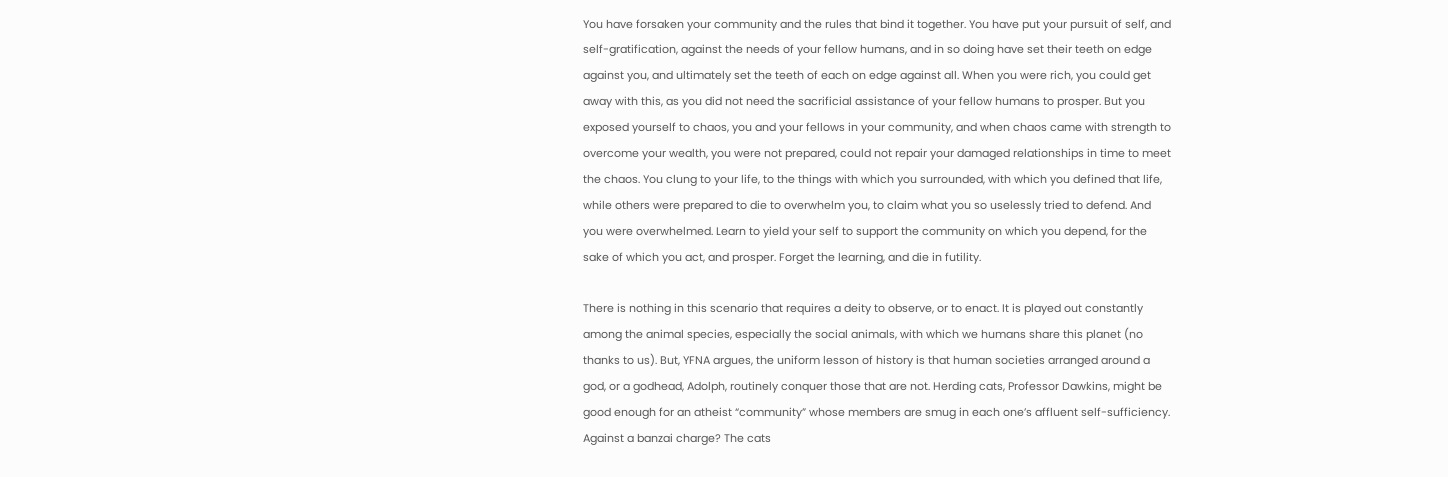You have forsaken your community and the rules that bind it together. You have put your pursuit of self, and self-gratification, against the needs of your fellow humans, and in so doing have set their teeth on edge against you, and ultimately set the teeth of each on edge against all. When you were rich, you could get away with this, as you did not need the sacrificial assistance of your fellow humans to prosper. But you exposed yourself to chaos, you and your fellows in your community, and when chaos came with strength to overcome your wealth, you were not prepared, could not repair your damaged relationships in time to meet the chaos. You clung to your life, to the things with which you surrounded, with which you defined that life, while others were prepared to die to overwhelm you, to claim what you so uselessly tried to defend. And you were overwhelmed. Learn to yield your self to support the community on which you depend, for the sake of which you act, and prosper. Forget the learning, and die in futility.

There is nothing in this scenario that requires a deity to observe, or to enact. It is played out constantly among the animal species, especially the social animals, with which we humans share this planet (no thanks to us). But, YFNA argues, the uniform lesson of history is that human societies arranged around a god, or a godhead, Adolph, routinely conquer those that are not. Herding cats, Professor Dawkins, might be good enough for an atheist “community” whose members are smug in each one’s affluent self-sufficiency. Against a banzai charge? The cats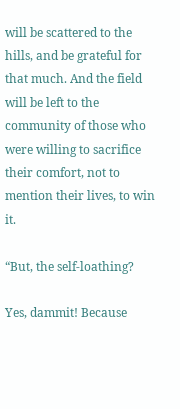will be scattered to the hills, and be grateful for that much. And the field will be left to the community of those who were willing to sacrifice their comfort, not to mention their lives, to win it.

“But, the self-loathing?

Yes, dammit! Because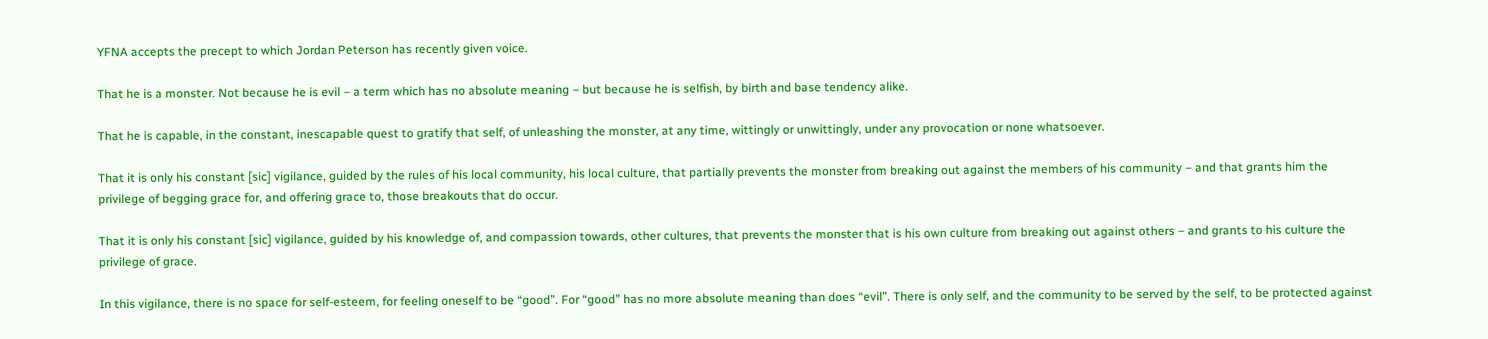YFNA accepts the precept to which Jordan Peterson has recently given voice.

That he is a monster. Not because he is evil – a term which has no absolute meaning – but because he is selfish, by birth and base tendency alike.

That he is capable, in the constant, inescapable quest to gratify that self, of unleashing the monster, at any time, wittingly or unwittingly, under any provocation or none whatsoever.

That it is only his constant [sic] vigilance, guided by the rules of his local community, his local culture, that partially prevents the monster from breaking out against the members of his community – and that grants him the privilege of begging grace for, and offering grace to, those breakouts that do occur.

That it is only his constant [sic] vigilance, guided by his knowledge of, and compassion towards, other cultures, that prevents the monster that is his own culture from breaking out against others – and grants to his culture the privilege of grace.

In this vigilance, there is no space for self-esteem, for feeling oneself to be “good”. For “good” has no more absolute meaning than does “evil”. There is only self, and the community to be served by the self, to be protected against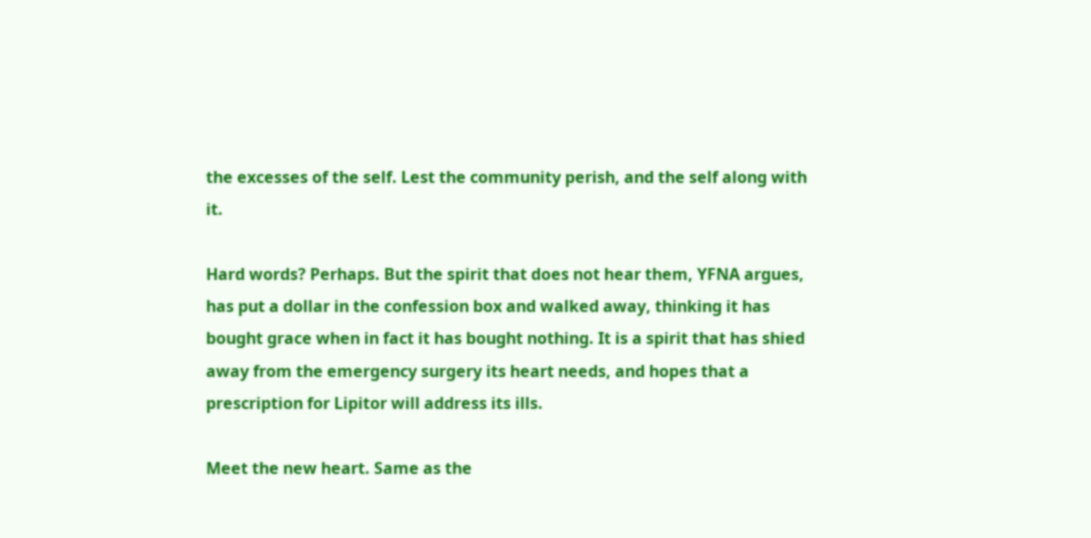the excesses of the self. Lest the community perish, and the self along with it.

Hard words? Perhaps. But the spirit that does not hear them, YFNA argues, has put a dollar in the confession box and walked away, thinking it has bought grace when in fact it has bought nothing. It is a spirit that has shied away from the emergency surgery its heart needs, and hopes that a prescription for Lipitor will address its ills.

Meet the new heart. Same as the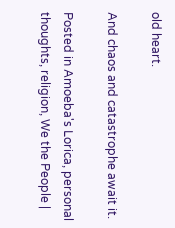old heart.

And chaos and catastrophe await it.

Posted in Amoeba's Lorica, personal thoughts, religion, We the People |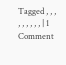Tagged , , , , , , , , , | 1 Comment